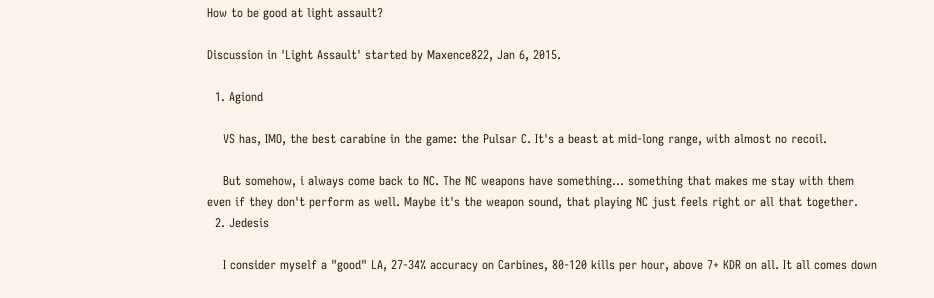How to be good at light assault?

Discussion in 'Light Assault' started by Maxence822, Jan 6, 2015.

  1. Agiond

    VS has, IMO, the best carabine in the game: the Pulsar C. It's a beast at mid-long range, with almost no recoil.

    But somehow, i always come back to NC. The NC weapons have something... something that makes me stay with them even if they don't perform as well. Maybe it's the weapon sound, that playing NC just feels right or all that together.
  2. Jedesis

    I consider myself a "good" LA, 27-34% accuracy on Carbines, 80-120 kills per hour, above 7+ KDR on all. It all comes down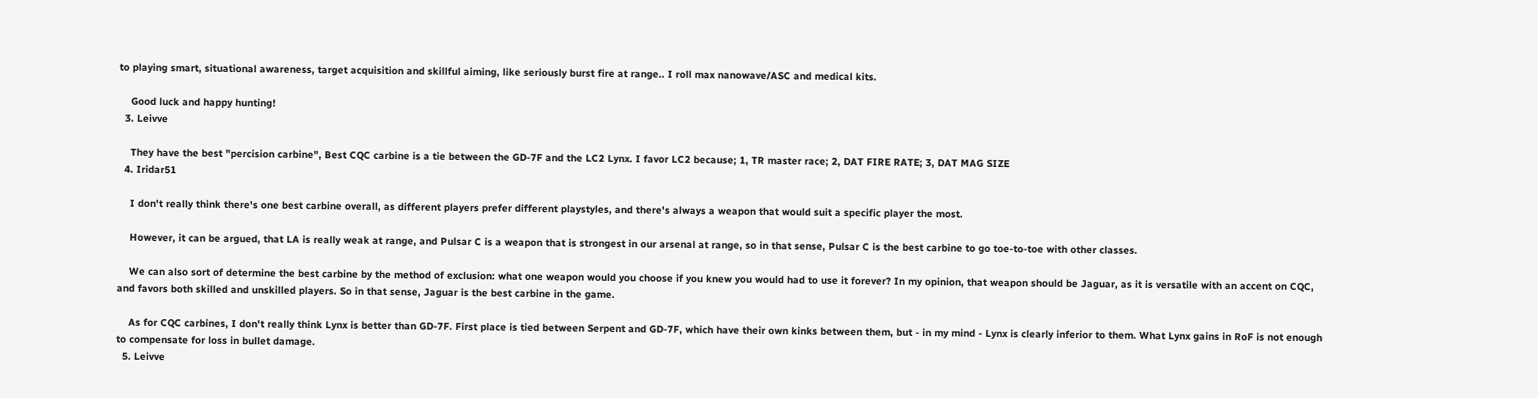to playing smart, situational awareness, target acquisition and skillful aiming, like seriously burst fire at range.. I roll max nanowave/ASC and medical kits.

    Good luck and happy hunting!
  3. Leivve

    They have the best "percision carbine", Best CQC carbine is a tie between the GD-7F and the LC2 Lynx. I favor LC2 because; 1, TR master race; 2, DAT FIRE RATE; 3, DAT MAG SIZE
  4. Iridar51

    I don't really think there's one best carbine overall, as different players prefer different playstyles, and there's always a weapon that would suit a specific player the most.

    However, it can be argued, that LA is really weak at range, and Pulsar C is a weapon that is strongest in our arsenal at range, so in that sense, Pulsar C is the best carbine to go toe-to-toe with other classes.

    We can also sort of determine the best carbine by the method of exclusion: what one weapon would you choose if you knew you would had to use it forever? In my opinion, that weapon should be Jaguar, as it is versatile with an accent on CQC, and favors both skilled and unskilled players. So in that sense, Jaguar is the best carbine in the game.

    As for CQC carbines, I don't really think Lynx is better than GD-7F. First place is tied between Serpent and GD-7F, which have their own kinks between them, but - in my mind - Lynx is clearly inferior to them. What Lynx gains in RoF is not enough to compensate for loss in bullet damage.
  5. Leivve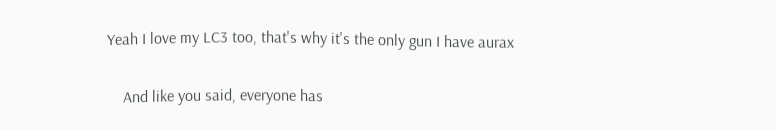Yeah I love my LC3 too, that's why it's the only gun I have aurax

    And like you said, everyone has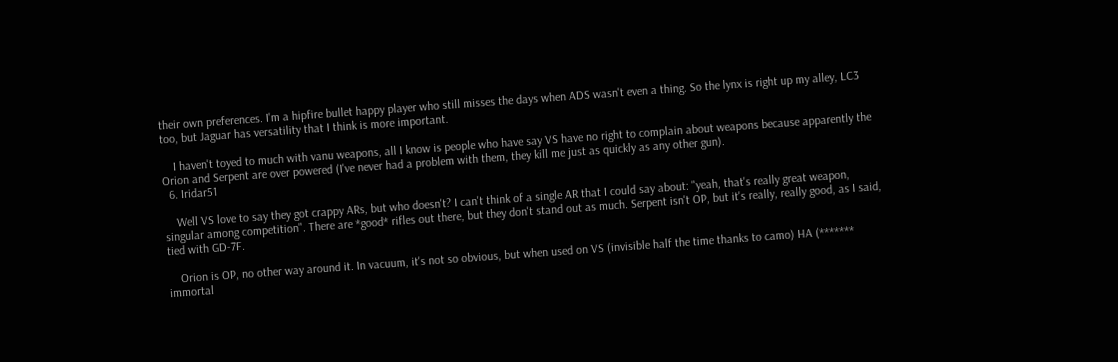their own preferences. I'm a hipfire bullet happy player who still misses the days when ADS wasn't even a thing. So the lynx is right up my alley, LC3 too, but Jaguar has versatility that I think is more important.

    I haven't toyed to much with vanu weapons, all I know is people who have say VS have no right to complain about weapons because apparently the Orion and Serpent are over powered (I've never had a problem with them, they kill me just as quickly as any other gun).
  6. Iridar51

    Well VS love to say they got crappy ARs, but who doesn't? I can't think of a single AR that I could say about: "yeah, that's really great weapon, singular among competition". There are *good* rifles out there, but they don't stand out as much. Serpent isn't OP, but it's really, really good, as I said, tied with GD-7F.

    Orion is OP, no other way around it. In vacuum, it's not so obvious, but when used on VS (invisible half the time thanks to camo) HA (******* immortal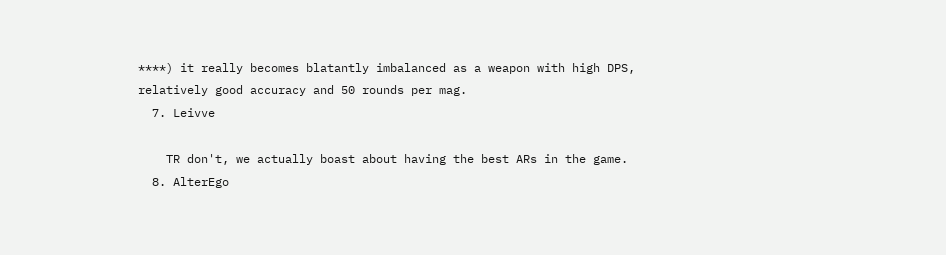****) it really becomes blatantly imbalanced as a weapon with high DPS, relatively good accuracy and 50 rounds per mag.
  7. Leivve

    TR don't, we actually boast about having the best ARs in the game.
  8. AlterEgo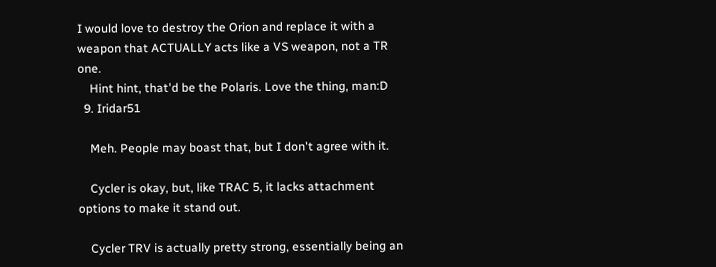I would love to destroy the Orion and replace it with a weapon that ACTUALLY acts like a VS weapon, not a TR one.
    Hint hint, that'd be the Polaris. Love the thing, man:D
  9. Iridar51

    Meh. People may boast that, but I don't agree with it.

    Cycler is okay, but, like TRAC 5, it lacks attachment options to make it stand out.

    Cycler TRV is actually pretty strong, essentially being an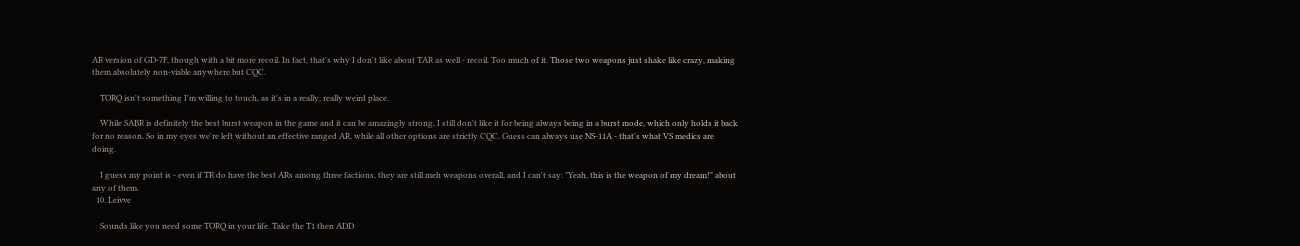AR version of GD-7F, though with a bit more recoil. In fact, that's why I don't like about TAR as well - recoil. Too much of it. Those two weapons just shake like crazy, making them absolutely non-viable anywhere but CQC.

    TORQ isn't something I'm willing to touch, as it's in a really, really weird place.

    While SABR is definitely the best burst weapon in the game and it can be amazingly strong, I still don't like it for being always being in a burst mode, which only holds it back for no reason. So in my eyes we're left without an effective ranged AR, while all other options are strictly CQC. Guess can always use NS-11A - that's what VS medics are doing.

    I guess my point is - even if TR do have the best ARs among three factions, they are still meh weapons overall, and I can't say: "Yeah, this is the weapon of my dream!" about any of them.
  10. Leivve

    Sounds like you need some TORQ in your life. Take the T1 then ADD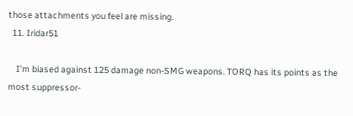those attachments you feel are missing.
  11. Iridar51

    I'm biased against 125 damage non-SMG weapons. TORQ has its points as the most suppressor-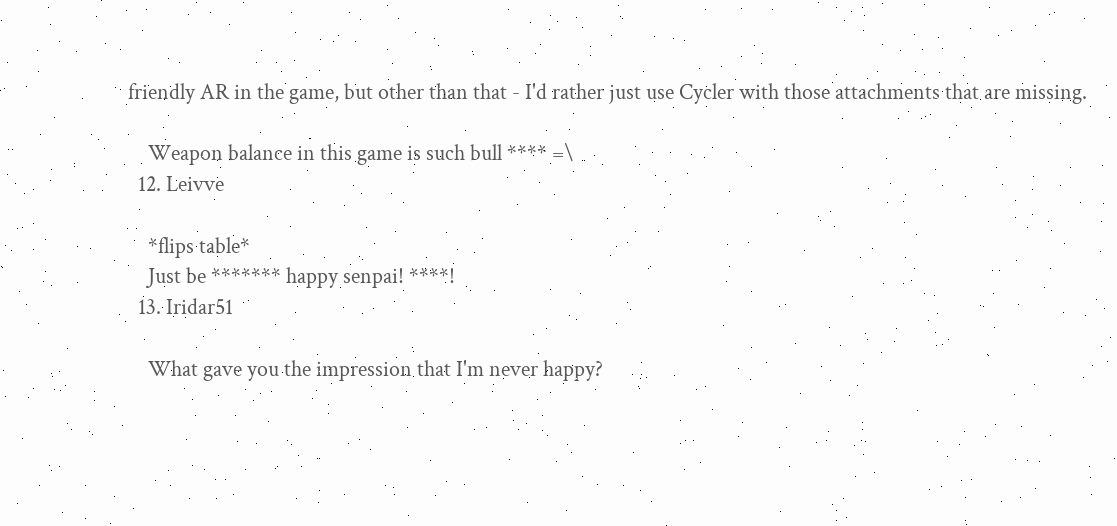friendly AR in the game, but other than that - I'd rather just use Cycler with those attachments that are missing.

    Weapon balance in this game is such bull **** =\
  12. Leivve

    *flips table*
    Just be ******* happy senpai! ****!
  13. Iridar51

    What gave you the impression that I'm never happy?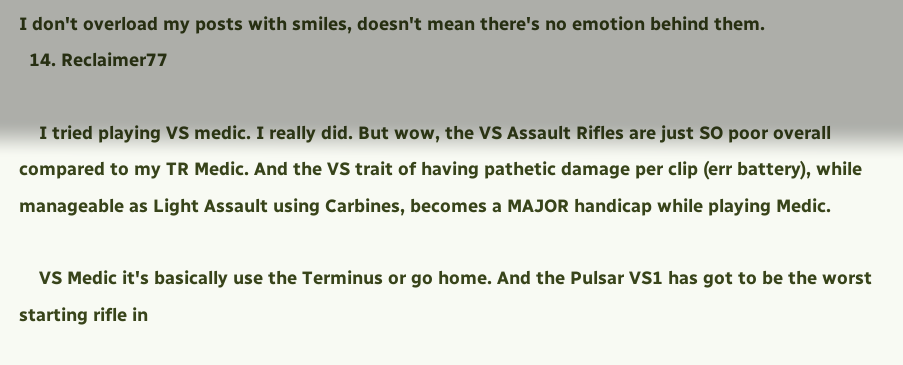I don't overload my posts with smiles, doesn't mean there's no emotion behind them.
  14. Reclaimer77

    I tried playing VS medic. I really did. But wow, the VS Assault Rifles are just SO poor overall compared to my TR Medic. And the VS trait of having pathetic damage per clip (err battery), while manageable as Light Assault using Carbines, becomes a MAJOR handicap while playing Medic.

    VS Medic it's basically use the Terminus or go home. And the Pulsar VS1 has got to be the worst starting rifle in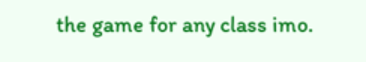the game for any class imo.